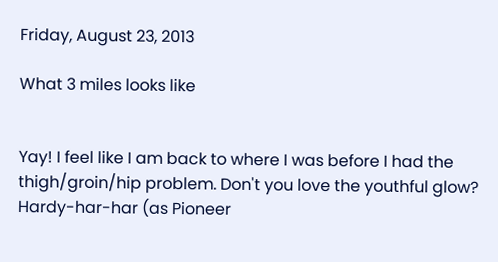Friday, August 23, 2013

What 3 miles looks like


Yay! I feel like I am back to where I was before I had the thigh/groin/hip problem. Don't you love the youthful glow? Hardy-har-har (as Pioneer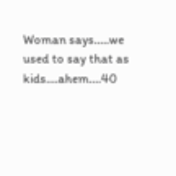Woman says.....we used to say that as kids....ahem....40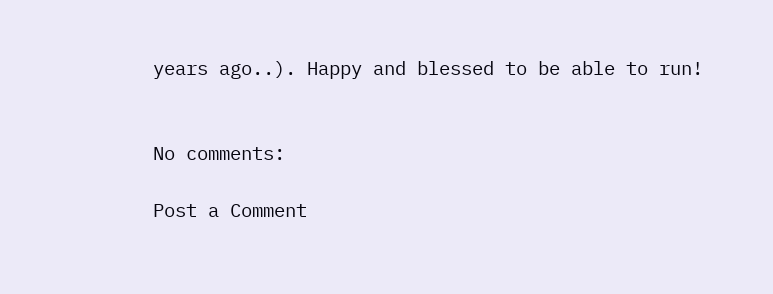years ago..). Happy and blessed to be able to run!


No comments:

Post a Comment